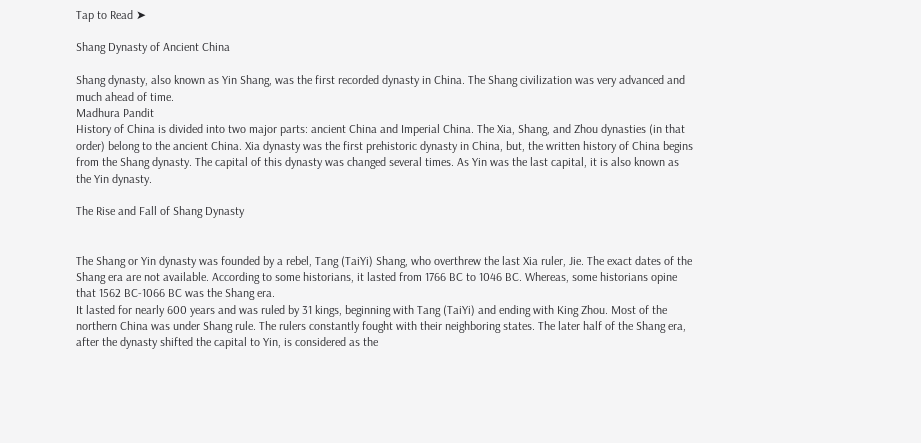Tap to Read ➤

Shang Dynasty of Ancient China

Shang dynasty, also known as Yin Shang, was the first recorded dynasty in China. The Shang civilization was very advanced and much ahead of time.
Madhura Pandit
History of China is divided into two major parts: ancient China and Imperial China. The Xia, Shang, and Zhou dynasties (in that order) belong to the ancient China. Xia dynasty was the first prehistoric dynasty in China, but, the written history of China begins from the Shang dynasty. The capital of this dynasty was changed several times. As Yin was the last capital, it is also known as the Yin dynasty.

The Rise and Fall of Shang Dynasty


The Shang or Yin dynasty was founded by a rebel, Tang (TaiYi) Shang, who overthrew the last Xia ruler, Jie. The exact dates of the Shang era are not available. According to some historians, it lasted from 1766 BC to 1046 BC. Whereas, some historians opine that 1562 BC-1066 BC was the Shang era.
It lasted for nearly 600 years and was ruled by 31 kings, beginning with Tang (TaiYi) and ending with King Zhou. Most of the northern China was under Shang rule. The rulers constantly fought with their neighboring states. The later half of the Shang era, after the dynasty shifted the capital to Yin, is considered as the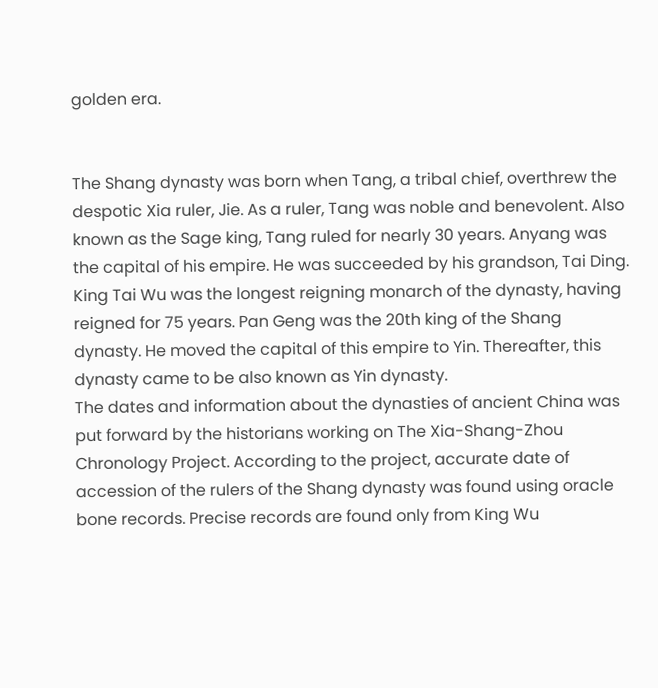golden era.


The Shang dynasty was born when Tang, a tribal chief, overthrew the despotic Xia ruler, Jie. As a ruler, Tang was noble and benevolent. Also known as the Sage king, Tang ruled for nearly 30 years. Anyang was the capital of his empire. He was succeeded by his grandson, Tai Ding.
King Tai Wu was the longest reigning monarch of the dynasty, having reigned for 75 years. Pan Geng was the 20th king of the Shang dynasty. He moved the capital of this empire to Yin. Thereafter, this dynasty came to be also known as Yin dynasty.
The dates and information about the dynasties of ancient China was put forward by the historians working on The Xia-Shang-Zhou Chronology Project. According to the project, accurate date of accession of the rulers of the Shang dynasty was found using oracle bone records. Precise records are found only from King Wu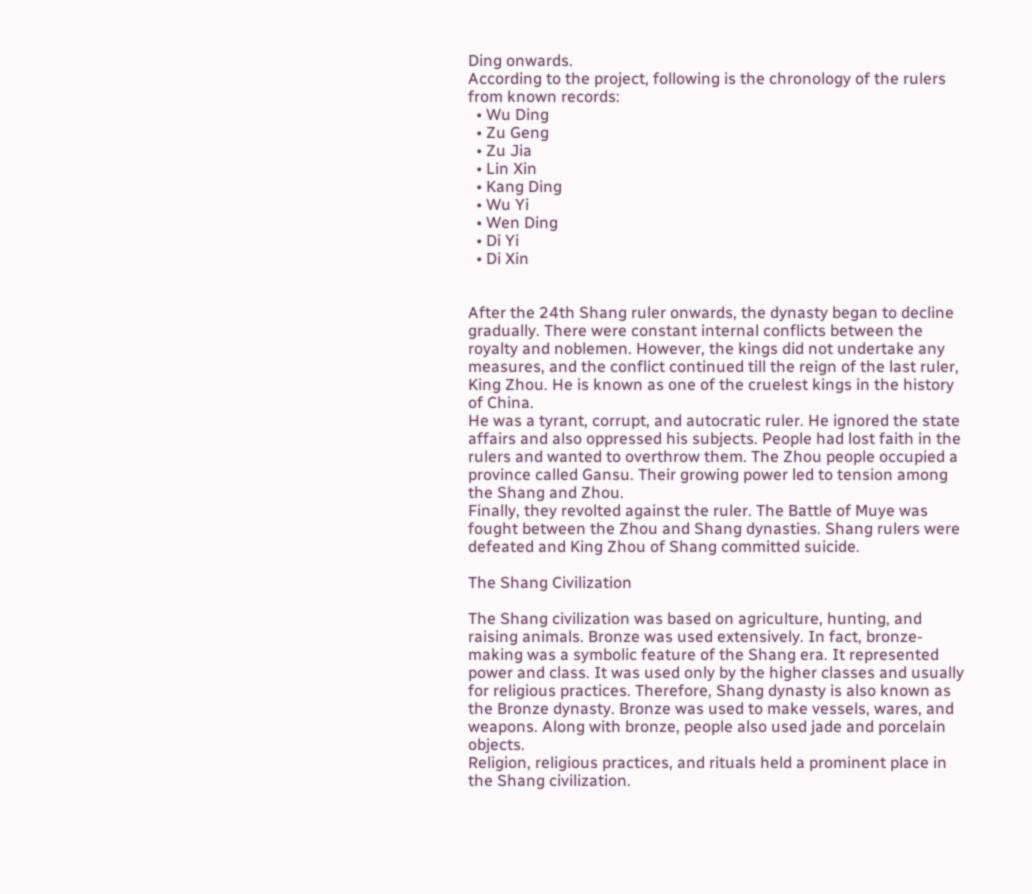Ding onwards.
According to the project, following is the chronology of the rulers from known records:
  • Wu Ding
  • Zu Geng
  • Zu Jia
  • Lin Xin
  • Kang Ding
  • Wu Yi
  • Wen Ding
  • Di Yi
  • Di Xin


After the 24th Shang ruler onwards, the dynasty began to decline gradually. There were constant internal conflicts between the royalty and noblemen. However, the kings did not undertake any measures, and the conflict continued till the reign of the last ruler, King Zhou. He is known as one of the cruelest kings in the history of China.
He was a tyrant, corrupt, and autocratic ruler. He ignored the state affairs and also oppressed his subjects. People had lost faith in the rulers and wanted to overthrow them. The Zhou people occupied a province called Gansu. Their growing power led to tension among the Shang and Zhou.
Finally, they revolted against the ruler. The Battle of Muye was fought between the Zhou and Shang dynasties. Shang rulers were defeated and King Zhou of Shang committed suicide.

The Shang Civilization

The Shang civilization was based on agriculture, hunting, and raising animals. Bronze was used extensively. In fact, bronze-making was a symbolic feature of the Shang era. It represented power and class. It was used only by the higher classes and usually for religious practices. Therefore, Shang dynasty is also known as the Bronze dynasty. Bronze was used to make vessels, wares, and weapons. Along with bronze, people also used jade and porcelain objects.
Religion, religious practices, and rituals held a prominent place in the Shang civilization.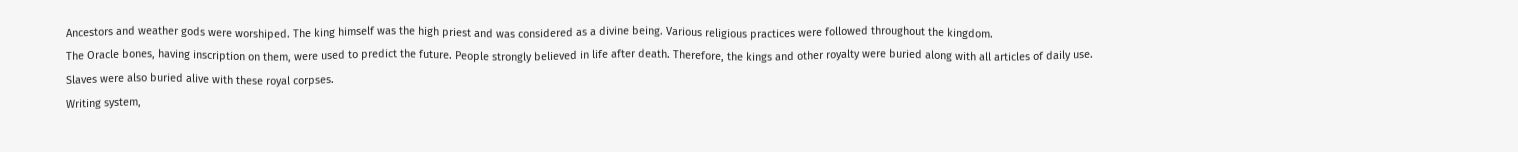Ancestors and weather gods were worshiped. The king himself was the high priest and was considered as a divine being. Various religious practices were followed throughout the kingdom.
The Oracle bones, having inscription on them, were used to predict the future. People strongly believed in life after death. Therefore, the kings and other royalty were buried along with all articles of daily use. Slaves were also buried alive with these royal corpses.
Writing system,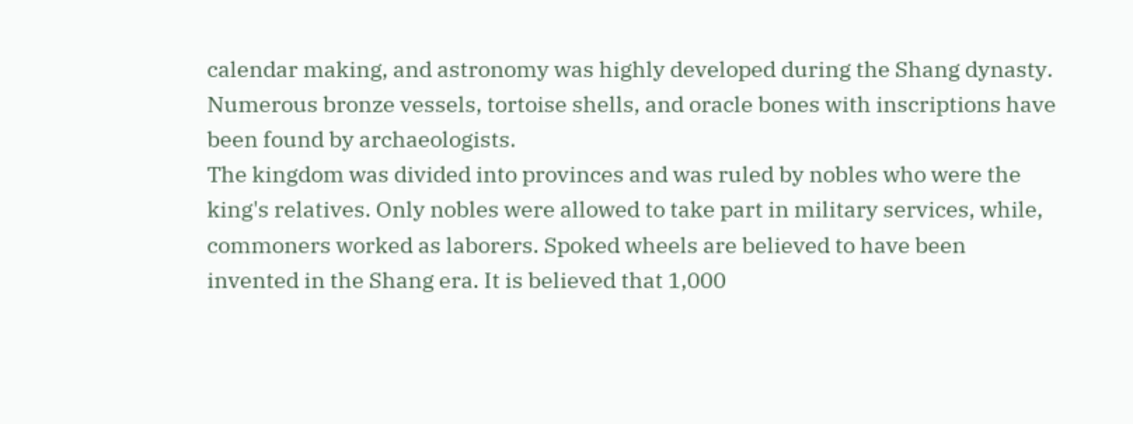calendar making, and astronomy was highly developed during the Shang dynasty. Numerous bronze vessels, tortoise shells, and oracle bones with inscriptions have been found by archaeologists.
The kingdom was divided into provinces and was ruled by nobles who were the king's relatives. Only nobles were allowed to take part in military services, while, commoners worked as laborers. Spoked wheels are believed to have been invented in the Shang era. It is believed that 1,000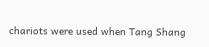chariots were used when Tang Shang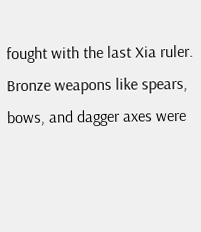fought with the last Xia ruler.
Bronze weapons like spears, bows, and dagger axes were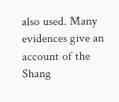also used. Many evidences give an account of the Shang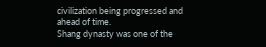civilization being progressed and ahead of time.
Shang dynasty was one of the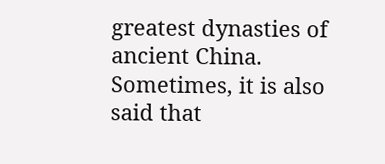greatest dynasties of ancient China. Sometimes, it is also said that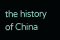the history of China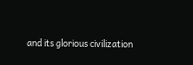and its glorious civilization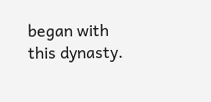began with this dynasty.